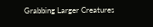Grabbing Larger Creatures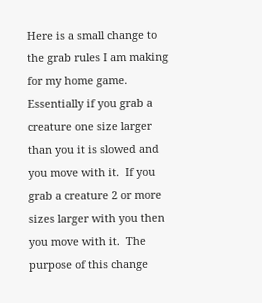Here is a small change to the grab rules I am making for my home game.  Essentially if you grab a creature one size larger than you it is slowed and you move with it.  If you grab a creature 2 or more sizes larger with you then you move with it.  The purpose of this change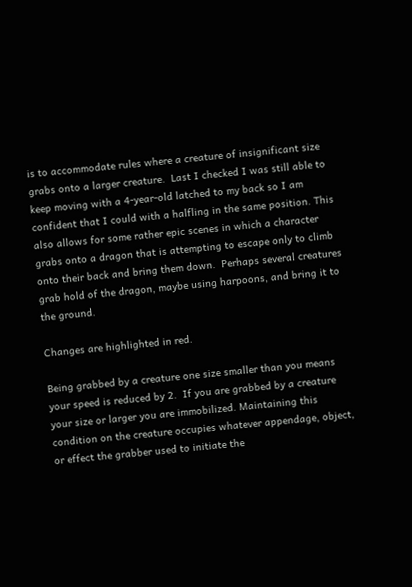is to accommodate rules where a creature of insignificant size grabs onto a larger creature.  Last I checked I was still able to keep moving with a 4-year-old latched to my back so I am confident that I could with a halfling in the same position. This also allows for some rather epic scenes in which a character grabs onto a dragon that is attempting to escape only to climb onto their back and bring them down.  Perhaps several creatures grab hold of the dragon, maybe using harpoons, and bring it to the ground.

Changes are highlighted in red.

Being grabbed by a creature one size smaller than you means your speed is reduced by 2.  If you are grabbed by a creature your size or larger you are immobilized. Maintaining this condition on the creature occupies whatever appendage, object, or effect the grabber used to initiate the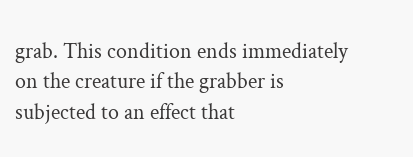grab. This condition ends immediately on the creature if the grabber is subjected to an effect that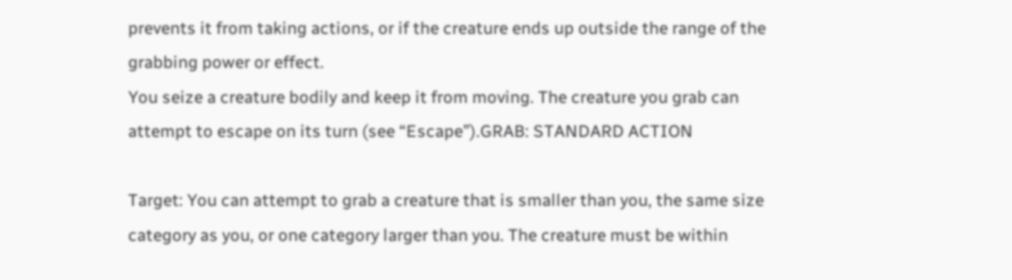prevents it from taking actions, or if the creature ends up outside the range of the grabbing power or effect.
You seize a creature bodily and keep it from moving. The creature you grab can attempt to escape on its turn (see “Escape”).GRAB: STANDARD ACTION

Target: You can attempt to grab a creature that is smaller than you, the same size category as you, or one category larger than you. The creature must be within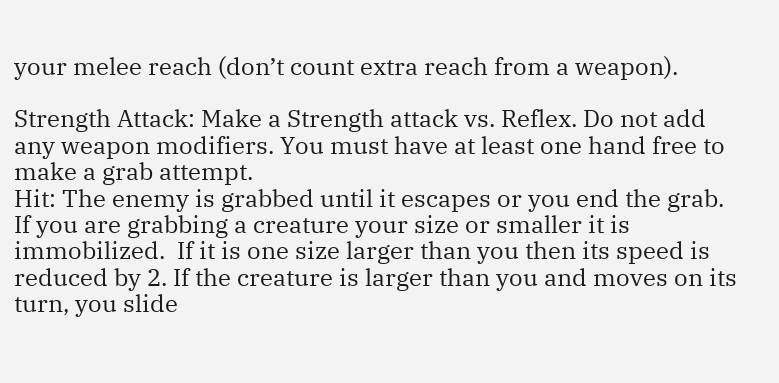your melee reach (don’t count extra reach from a weapon).

Strength Attack: Make a Strength attack vs. Reflex. Do not add any weapon modifiers. You must have at least one hand free to make a grab attempt.
Hit: The enemy is grabbed until it escapes or you end the grab. If you are grabbing a creature your size or smaller it is immobilized.  If it is one size larger than you then its speed is reduced by 2. If the creature is larger than you and moves on its turn, you slide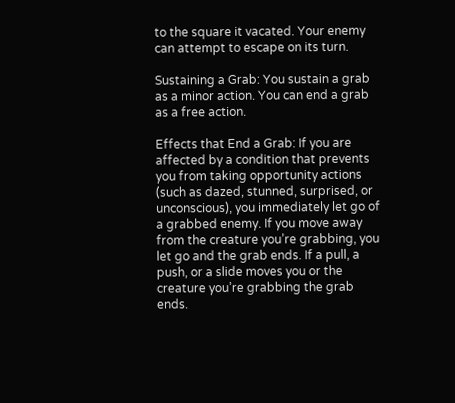to the square it vacated. Your enemy can attempt to escape on its turn.

Sustaining a Grab: You sustain a grab as a minor action. You can end a grab as a free action.

Effects that End a Grab: If you are affected by a condition that prevents you from taking opportunity actions (such as dazed, stunned, surprised, or unconscious), you immediately let go of a grabbed enemy. If you move away from the creature you’re grabbing, you let go and the grab ends. If a pull, a push, or a slide moves you or the creature you’re grabbing the grab ends.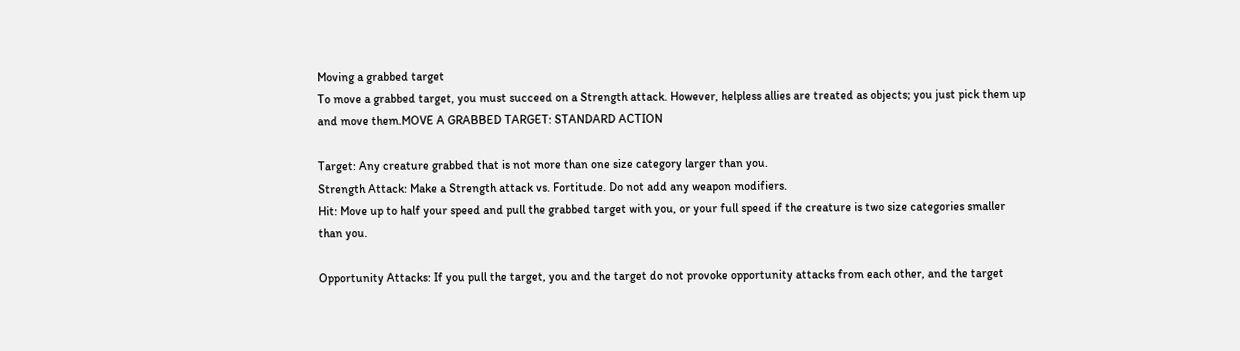Moving a grabbed target
To move a grabbed target, you must succeed on a Strength attack. However, helpless allies are treated as objects; you just pick them up and move them.MOVE A GRABBED TARGET: STANDARD ACTION

Target: Any creature grabbed that is not more than one size category larger than you.
Strength Attack: Make a Strength attack vs. Fortitude. Do not add any weapon modifiers.
Hit: Move up to half your speed and pull the grabbed target with you, or your full speed if the creature is two size categories smaller than you.

Opportunity Attacks: If you pull the target, you and the target do not provoke opportunity attacks from each other, and the target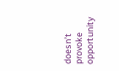doesn’t provoke opportunity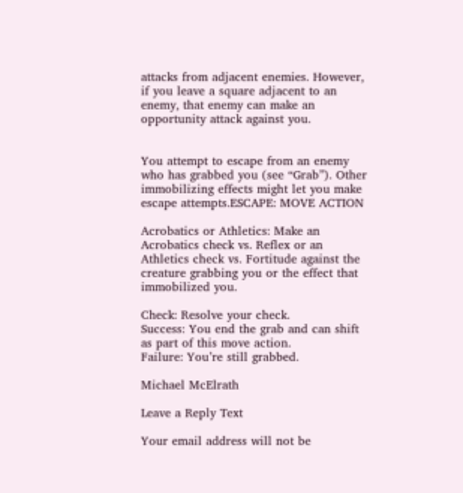attacks from adjacent enemies. However, if you leave a square adjacent to an enemy, that enemy can make an opportunity attack against you.


You attempt to escape from an enemy who has grabbed you (see “Grab”). Other immobilizing effects might let you make escape attempts.ESCAPE: MOVE ACTION

Acrobatics or Athletics: Make an Acrobatics check vs. Reflex or an Athletics check vs. Fortitude against the creature grabbing you or the effect that immobilized you.

Check: Resolve your check.
Success: You end the grab and can shift as part of this move action.
Failure: You’re still grabbed.

Michael McElrath

Leave a Reply Text

Your email address will not be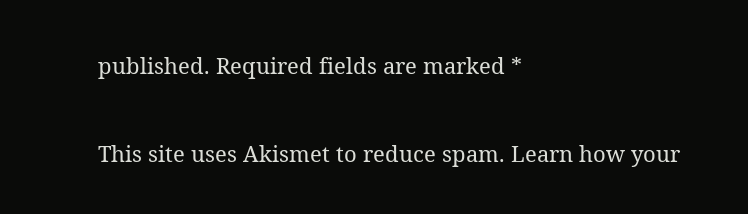published. Required fields are marked *

This site uses Akismet to reduce spam. Learn how your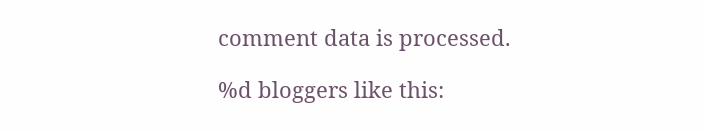comment data is processed.

%d bloggers like this: